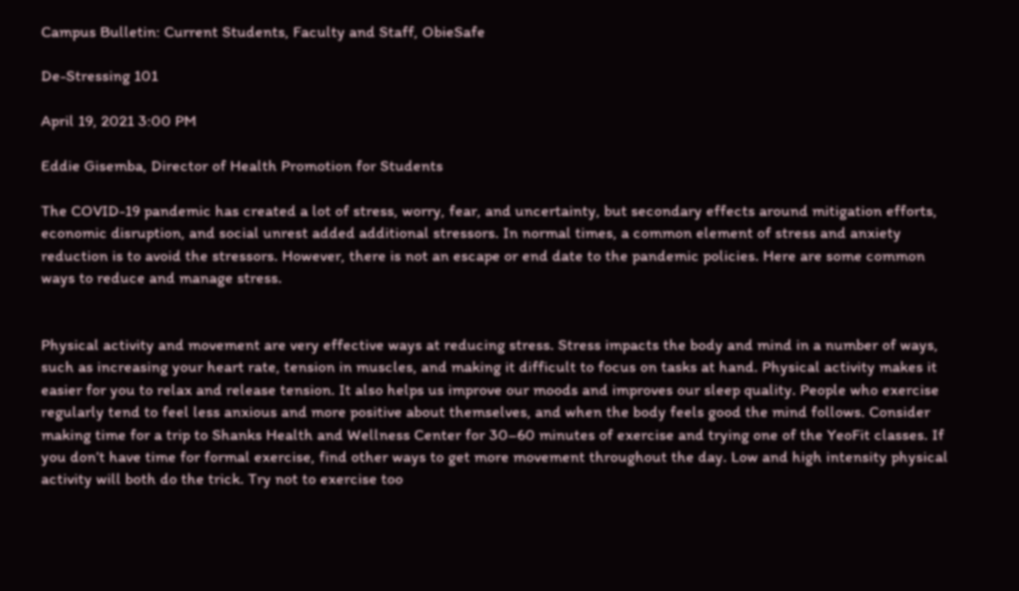Campus Bulletin: Current Students, Faculty and Staff, ObieSafe

De-Stressing 101

April 19, 2021 3:00 PM

Eddie Gisemba, Director of Health Promotion for Students

The COVID-19 pandemic has created a lot of stress, worry, fear, and uncertainty, but secondary effects around mitigation efforts, economic disruption, and social unrest added additional stressors. In normal times, a common element of stress and anxiety reduction is to avoid the stressors. However, there is not an escape or end date to the pandemic policies. Here are some common ways to reduce and manage stress.


Physical activity and movement are very effective ways at reducing stress. Stress impacts the body and mind in a number of ways, such as increasing your heart rate, tension in muscles, and making it difficult to focus on tasks at hand. Physical activity makes it easier for you to relax and release tension. It also helps us improve our moods and improves our sleep quality. People who exercise regularly tend to feel less anxious and more positive about themselves, and when the body feels good the mind follows. Consider making time for a trip to Shanks Health and Wellness Center for 30–60 minutes of exercise and trying one of the YeoFit classes. If you don’t have time for formal exercise, find other ways to get more movement throughout the day. Low and high intensity physical activity will both do the trick. Try not to exercise too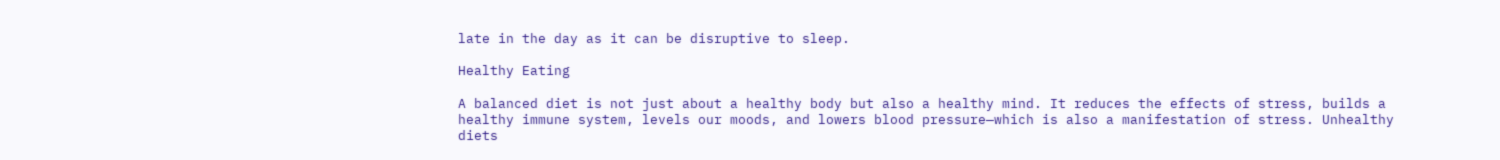late in the day as it can be disruptive to sleep.

Healthy Eating

A balanced diet is not just about a healthy body but also a healthy mind. It reduces the effects of stress, builds a healthy immune system, levels our moods, and lowers blood pressure—which is also a manifestation of stress. Unhealthy diets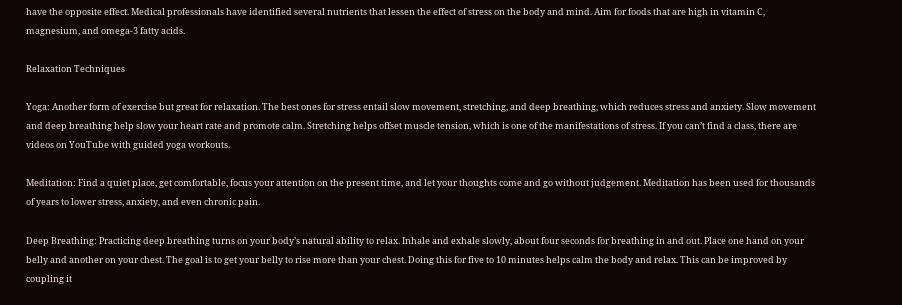have the opposite effect. Medical professionals have identified several nutrients that lessen the effect of stress on the body and mind. Aim for foods that are high in vitamin C, magnesium, and omega-3 fatty acids.

Relaxation Techniques

Yoga: Another form of exercise but great for relaxation. The best ones for stress entail slow movement, stretching, and deep breathing, which reduces stress and anxiety. Slow movement and deep breathing help slow your heart rate and promote calm. Stretching helps offset muscle tension, which is one of the manifestations of stress. If you can’t find a class, there are videos on YouTube with guided yoga workouts.

Meditation: Find a quiet place, get comfortable, focus your attention on the present time, and let your thoughts come and go without judgement. Meditation has been used for thousands of years to lower stress, anxiety, and even chronic pain.

Deep Breathing: Practicing deep breathing turns on your body’s natural ability to relax. Inhale and exhale slowly, about four seconds for breathing in and out. Place one hand on your belly and another on your chest. The goal is to get your belly to rise more than your chest. Doing this for five to 10 minutes helps calm the body and relax. This can be improved by coupling it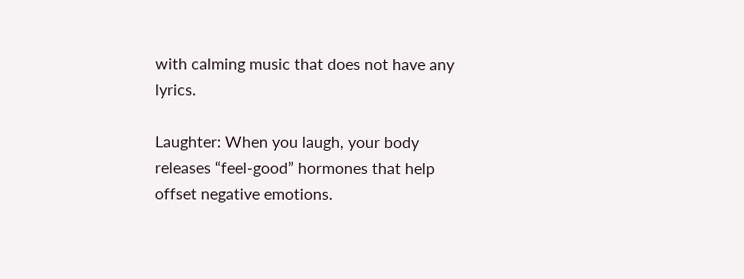with calming music that does not have any lyrics.

Laughter: When you laugh, your body releases “feel-good” hormones that help offset negative emotions.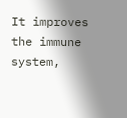It improves the immune system,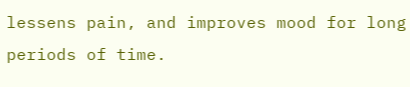lessens pain, and improves mood for long periods of time.